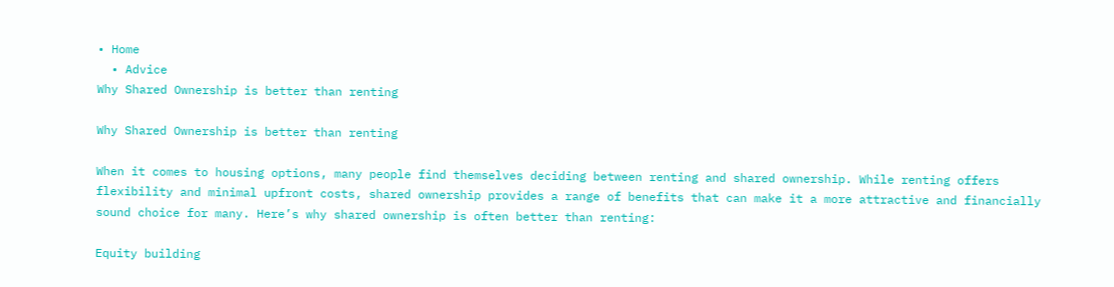• Home
  • Advice
Why Shared Ownership is better than renting

Why Shared Ownership is better than renting

When it comes to housing options, many people find themselves deciding between renting and shared ownership. While renting offers flexibility and minimal upfront costs, shared ownership provides a range of benefits that can make it a more attractive and financially sound choice for many. Here’s why shared ownership is often better than renting:

Equity building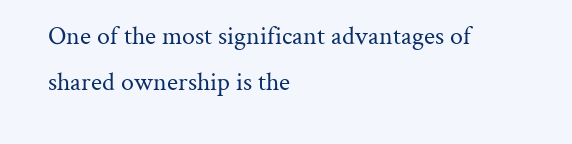One of the most significant advantages of shared ownership is the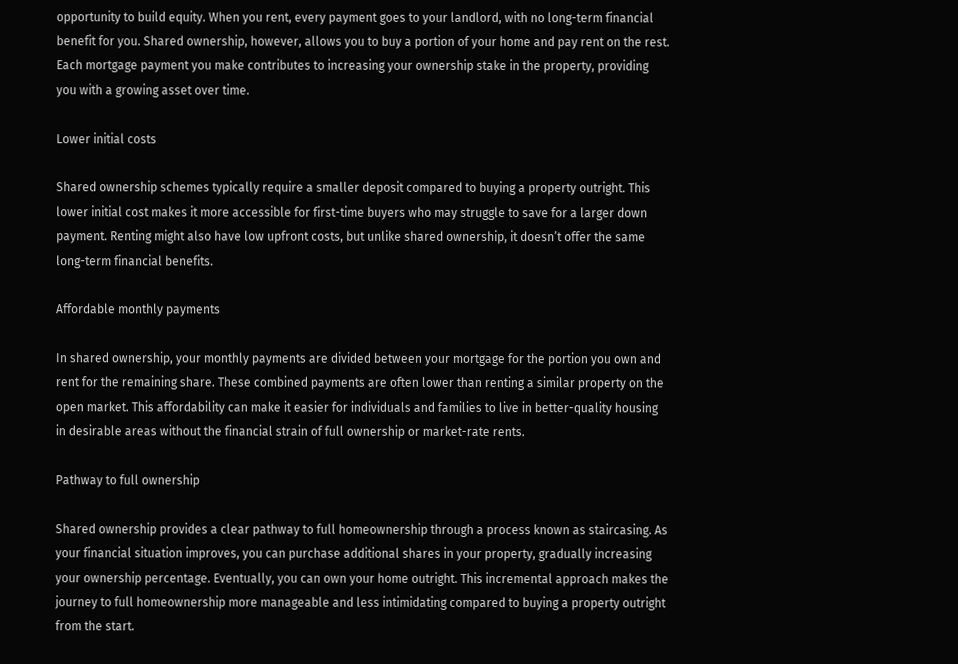opportunity to build equity. When you rent, every payment goes to your landlord, with no long-term financial benefit for you. Shared ownership, however, allows you to buy a portion of your home and pay rent on the rest. Each mortgage payment you make contributes to increasing your ownership stake in the property, providing you with a growing asset over time.

Lower initial costs

Shared ownership schemes typically require a smaller deposit compared to buying a property outright. This lower initial cost makes it more accessible for first-time buyers who may struggle to save for a larger down payment. Renting might also have low upfront costs, but unlike shared ownership, it doesn’t offer the same long-term financial benefits.

Affordable monthly payments

In shared ownership, your monthly payments are divided between your mortgage for the portion you own and rent for the remaining share. These combined payments are often lower than renting a similar property on the open market. This affordability can make it easier for individuals and families to live in better-quality housing in desirable areas without the financial strain of full ownership or market-rate rents.

Pathway to full ownership

Shared ownership provides a clear pathway to full homeownership through a process known as staircasing. As your financial situation improves, you can purchase additional shares in your property, gradually increasing your ownership percentage. Eventually, you can own your home outright. This incremental approach makes the journey to full homeownership more manageable and less intimidating compared to buying a property outright from the start.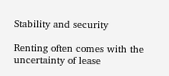Stability and security

Renting often comes with the uncertainty of lease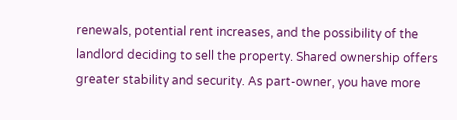renewals, potential rent increases, and the possibility of the landlord deciding to sell the property. Shared ownership offers greater stability and security. As part-owner, you have more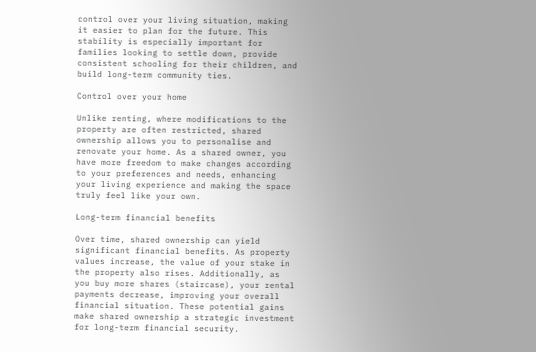control over your living situation, making it easier to plan for the future. This stability is especially important for families looking to settle down, provide consistent schooling for their children, and build long-term community ties.

Control over your home

Unlike renting, where modifications to the property are often restricted, shared ownership allows you to personalise and renovate your home. As a shared owner, you have more freedom to make changes according to your preferences and needs, enhancing your living experience and making the space truly feel like your own.

Long-term financial benefits

Over time, shared ownership can yield significant financial benefits. As property values increase, the value of your stake in the property also rises. Additionally, as you buy more shares (staircase), your rental payments decrease, improving your overall financial situation. These potential gains make shared ownership a strategic investment for long-term financial security.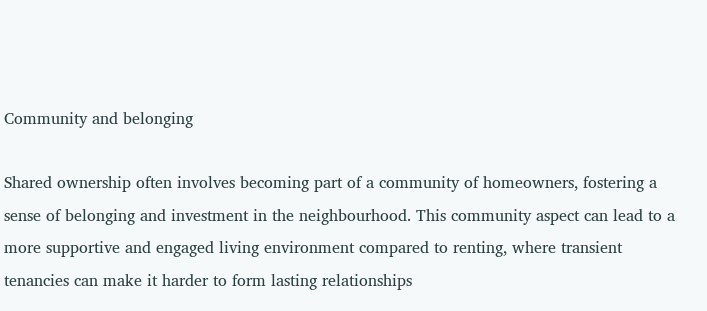Community and belonging

Shared ownership often involves becoming part of a community of homeowners, fostering a sense of belonging and investment in the neighbourhood. This community aspect can lead to a more supportive and engaged living environment compared to renting, where transient tenancies can make it harder to form lasting relationships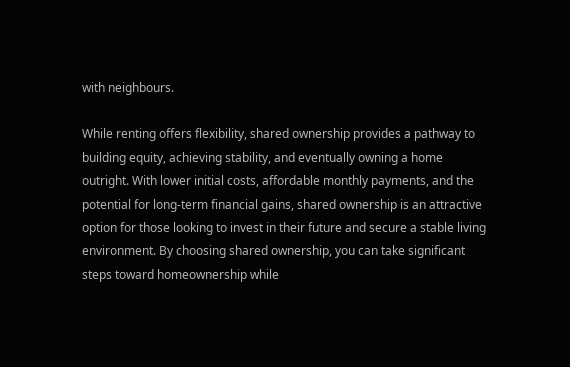with neighbours.

While renting offers flexibility, shared ownership provides a pathway to building equity, achieving stability, and eventually owning a home outright. With lower initial costs, affordable monthly payments, and the potential for long-term financial gains, shared ownership is an attractive option for those looking to invest in their future and secure a stable living environment. By choosing shared ownership, you can take significant steps toward homeownership while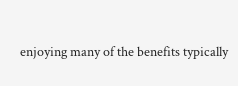enjoying many of the benefits typically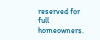reserved for full homeowners.